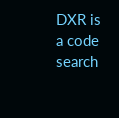DXR is a code search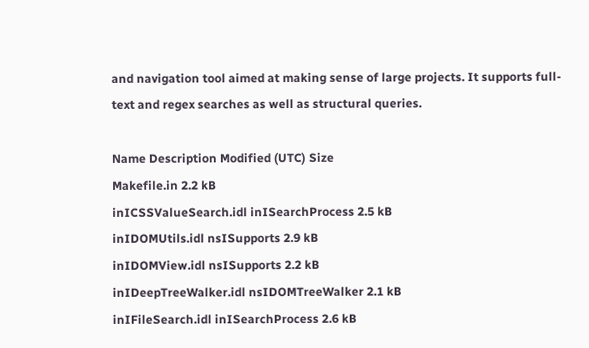and navigation tool aimed at making sense of large projects. It supports full-text and regex searches as well as structural queries.

Name Description Modified (UTC) Size
Makefile.in 2.2 kB
inICSSValueSearch.idl inISearchProcess 2.5 kB
inIDOMUtils.idl nsISupports 2.9 kB
inIDOMView.idl nsISupports 2.2 kB
inIDeepTreeWalker.idl nsIDOMTreeWalker 2.1 kB
inIFileSearch.idl inISearchProcess 2.6 kB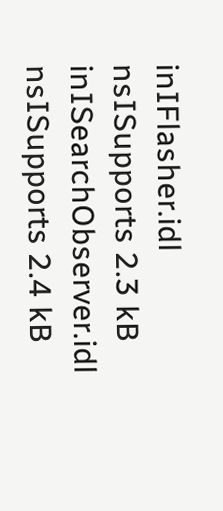inIFlasher.idl nsISupports 2.3 kB
inISearchObserver.idl nsISupports 2.4 kB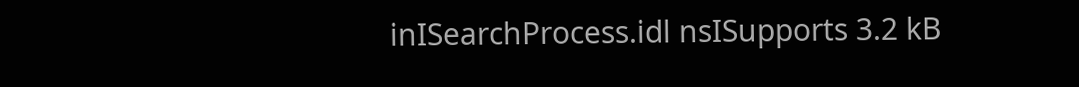inISearchProcess.idl nsISupports 3.2 kB